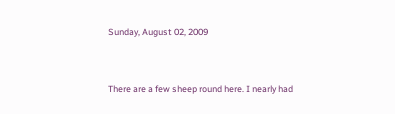Sunday, August 02, 2009


There are a few sheep round here. I nearly had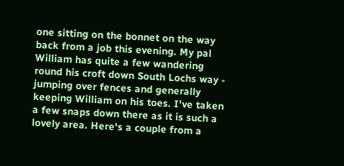one sitting on the bonnet on the way back from a job this evening. My pal William has quite a few wandering round his croft down South Lochs way - jumping over fences and generally keeping William on his toes. I've taken a few snaps down there as it is such a lovely area. Here's a couple from a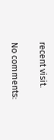recent visit.

No comments: